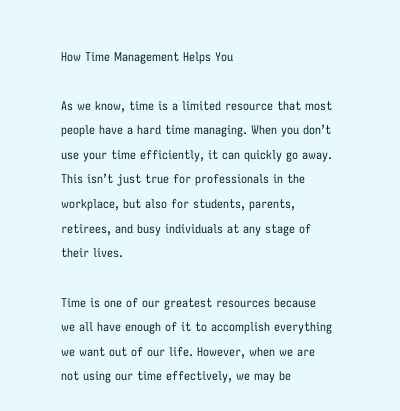How Time Management Helps You

As we know, time is a limited resource that most people have a hard time managing. When you don’t use your time efficiently, it can quickly go away. This isn’t just true for professionals in the workplace, but also for students, parents, retirees, and busy individuals at any stage of their lives.

Time is one of our greatest resources because we all have enough of it to accomplish everything we want out of our life. However, when we are not using our time effectively, we may be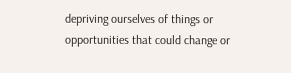depriving ourselves of things or opportunities that could change or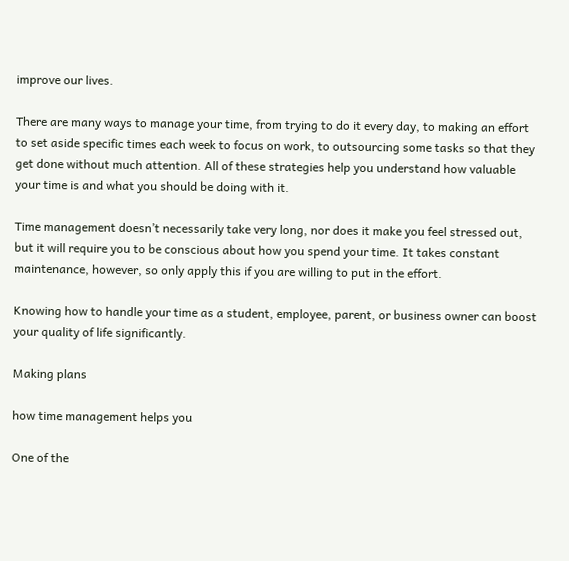improve our lives.

There are many ways to manage your time, from trying to do it every day, to making an effort to set aside specific times each week to focus on work, to outsourcing some tasks so that they get done without much attention. All of these strategies help you understand how valuable your time is and what you should be doing with it.

Time management doesn’t necessarily take very long, nor does it make you feel stressed out, but it will require you to be conscious about how you spend your time. It takes constant maintenance, however, so only apply this if you are willing to put in the effort.

Knowing how to handle your time as a student, employee, parent, or business owner can boost your quality of life significantly.

Making plans

how time management helps you

One of the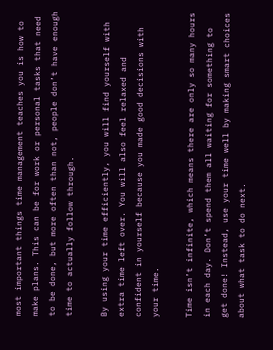most important things time management teaches you is how to make plans. This can be for work or personal tasks that need to be done, but more often than not, people don’t have enough time to actually follow through.

By using your time efficiently, you will find yourself with extra time left over. You will also feel relaxed and confident in yourself because you made good decisions with your time.

Time isn’t infinite, which means there are only so many hours in each day. Don’t spend them all waiting for something to get done! Instead, use your time well by making smart choices about what task to do next.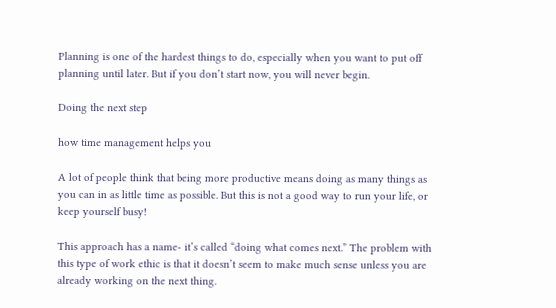Planning is one of the hardest things to do, especially when you want to put off planning until later. But if you don’t start now, you will never begin.

Doing the next step

how time management helps you

A lot of people think that being more productive means doing as many things as you can in as little time as possible. But this is not a good way to run your life, or keep yourself busy!

This approach has a name- it’s called “doing what comes next.” The problem with this type of work ethic is that it doesn’t seem to make much sense unless you are already working on the next thing.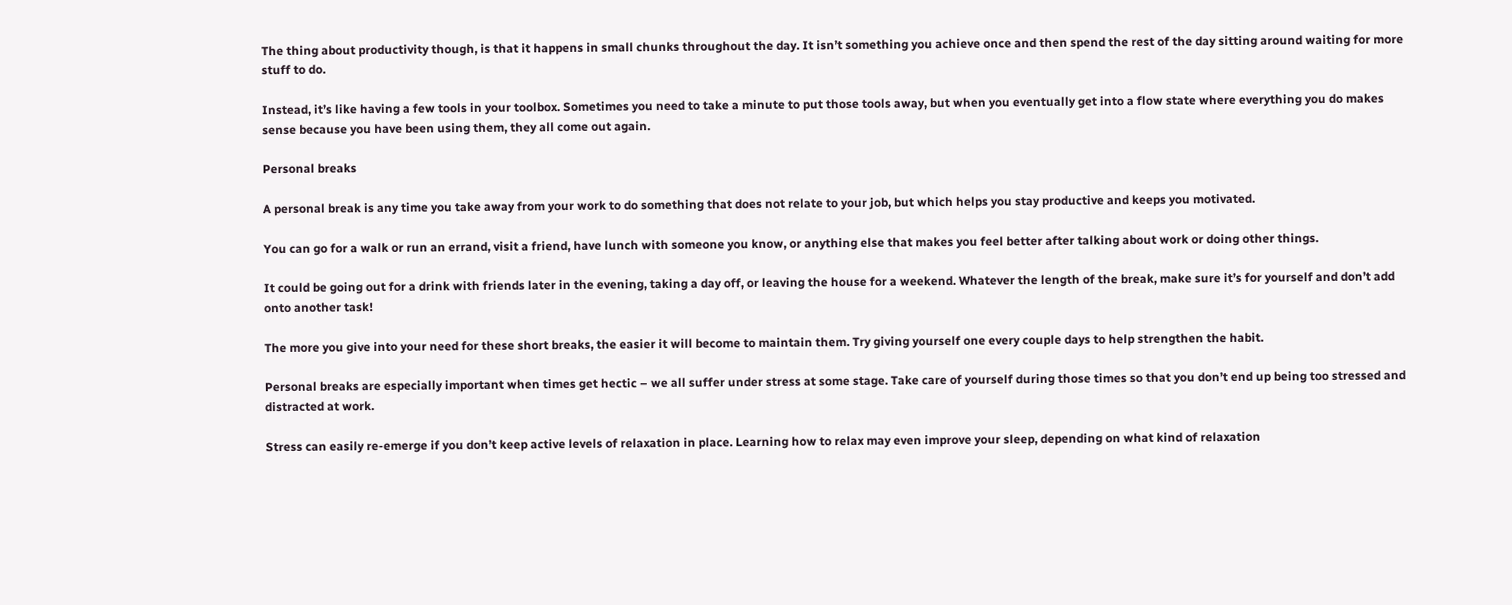The thing about productivity though, is that it happens in small chunks throughout the day. It isn’t something you achieve once and then spend the rest of the day sitting around waiting for more stuff to do.

Instead, it’s like having a few tools in your toolbox. Sometimes you need to take a minute to put those tools away, but when you eventually get into a flow state where everything you do makes sense because you have been using them, they all come out again.

Personal breaks

A personal break is any time you take away from your work to do something that does not relate to your job, but which helps you stay productive and keeps you motivated.

You can go for a walk or run an errand, visit a friend, have lunch with someone you know, or anything else that makes you feel better after talking about work or doing other things.

It could be going out for a drink with friends later in the evening, taking a day off, or leaving the house for a weekend. Whatever the length of the break, make sure it’s for yourself and don’t add onto another task!

The more you give into your need for these short breaks, the easier it will become to maintain them. Try giving yourself one every couple days to help strengthen the habit.

Personal breaks are especially important when times get hectic – we all suffer under stress at some stage. Take care of yourself during those times so that you don’t end up being too stressed and distracted at work.

Stress can easily re-emerge if you don’t keep active levels of relaxation in place. Learning how to relax may even improve your sleep, depending on what kind of relaxation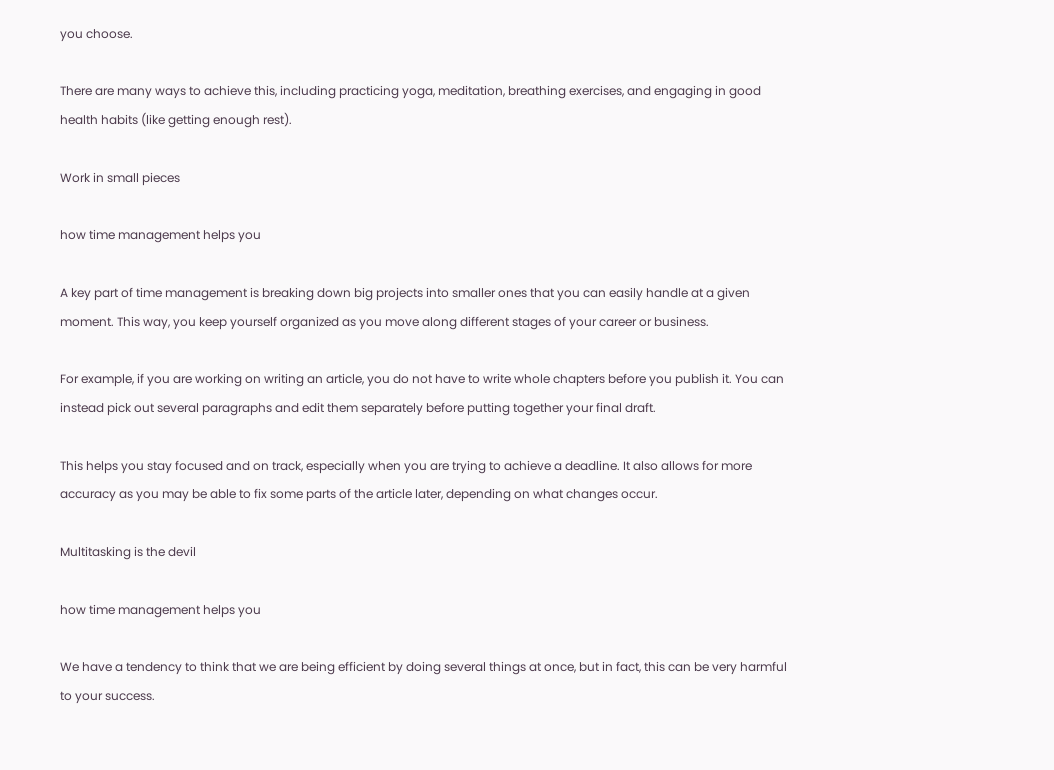you choose.

There are many ways to achieve this, including practicing yoga, meditation, breathing exercises, and engaging in good health habits (like getting enough rest).

Work in small pieces

how time management helps you

A key part of time management is breaking down big projects into smaller ones that you can easily handle at a given moment. This way, you keep yourself organized as you move along different stages of your career or business.

For example, if you are working on writing an article, you do not have to write whole chapters before you publish it. You can instead pick out several paragraphs and edit them separately before putting together your final draft.

This helps you stay focused and on track, especially when you are trying to achieve a deadline. It also allows for more accuracy as you may be able to fix some parts of the article later, depending on what changes occur.

Multitasking is the devil

how time management helps you

We have a tendency to think that we are being efficient by doing several things at once, but in fact, this can be very harmful to your success.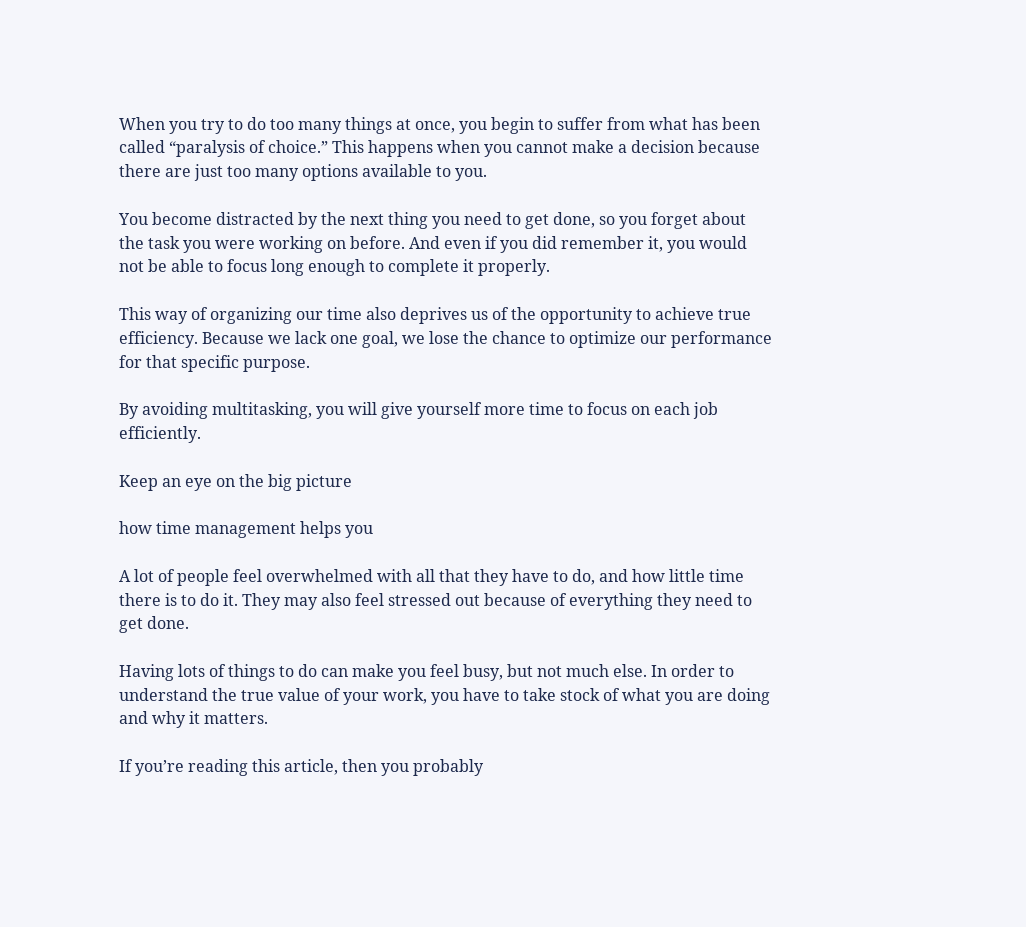When you try to do too many things at once, you begin to suffer from what has been called “paralysis of choice.” This happens when you cannot make a decision because there are just too many options available to you.

You become distracted by the next thing you need to get done, so you forget about the task you were working on before. And even if you did remember it, you would not be able to focus long enough to complete it properly.

This way of organizing our time also deprives us of the opportunity to achieve true efficiency. Because we lack one goal, we lose the chance to optimize our performance for that specific purpose.

By avoiding multitasking, you will give yourself more time to focus on each job efficiently.

Keep an eye on the big picture

how time management helps you

A lot of people feel overwhelmed with all that they have to do, and how little time there is to do it. They may also feel stressed out because of everything they need to get done.

Having lots of things to do can make you feel busy, but not much else. In order to understand the true value of your work, you have to take stock of what you are doing and why it matters.

If you’re reading this article, then you probably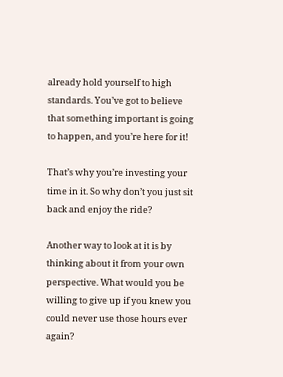already hold yourself to high standards. You’ve got to believe that something important is going to happen, and you’re here for it!

That’s why you’re investing your time in it. So why don’t you just sit back and enjoy the ride?

Another way to look at it is by thinking about it from your own perspective. What would you be willing to give up if you knew you could never use those hours ever again?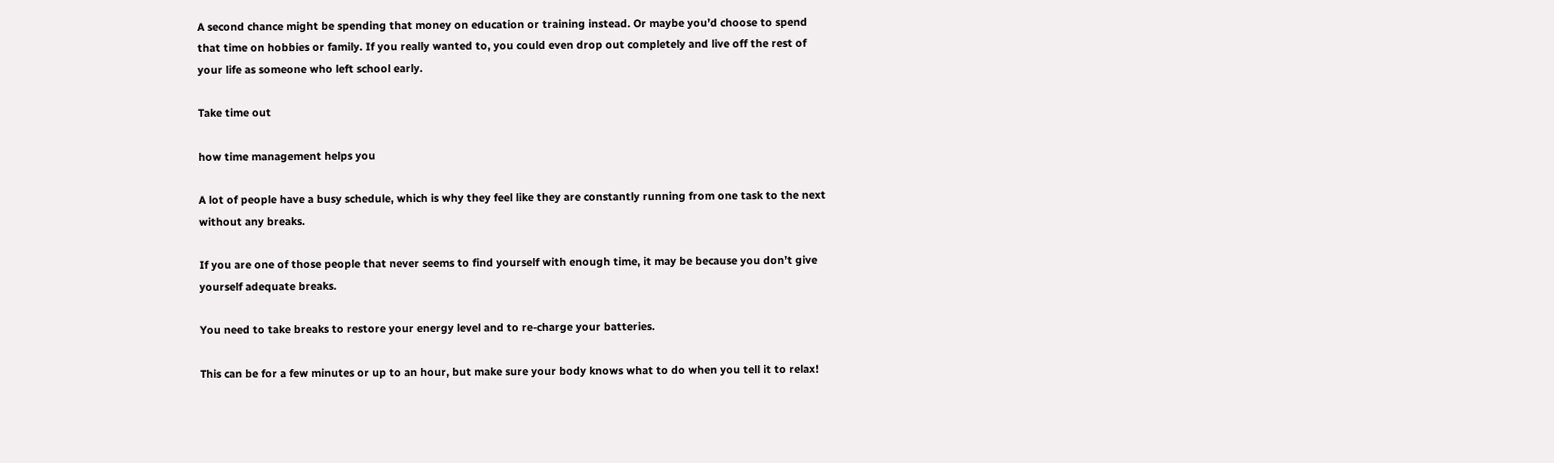A second chance might be spending that money on education or training instead. Or maybe you’d choose to spend that time on hobbies or family. If you really wanted to, you could even drop out completely and live off the rest of your life as someone who left school early.

Take time out

how time management helps you

A lot of people have a busy schedule, which is why they feel like they are constantly running from one task to the next without any breaks.

If you are one of those people that never seems to find yourself with enough time, it may be because you don’t give yourself adequate breaks.

You need to take breaks to restore your energy level and to re-charge your batteries.

This can be for a few minutes or up to an hour, but make sure your body knows what to do when you tell it to relax!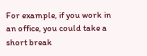For example, if you work in an office, you could take a short break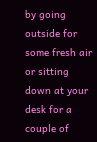by going outside for some fresh air or sitting down at your desk for a couple of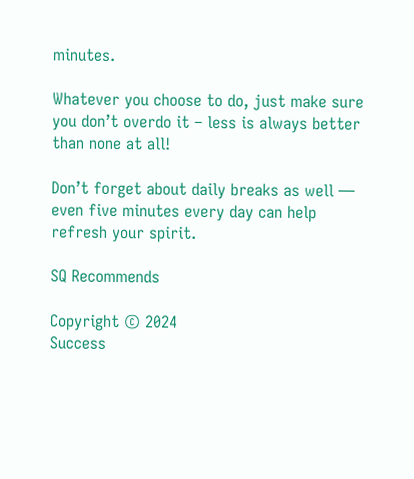minutes.

Whatever you choose to do, just make sure you don’t overdo it – less is always better than none at all!

Don’t forget about daily breaks as well — even five minutes every day can help refresh your spirit.

SQ Recommends

Copyright © 2024
Success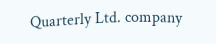Quarterly Ltd. company